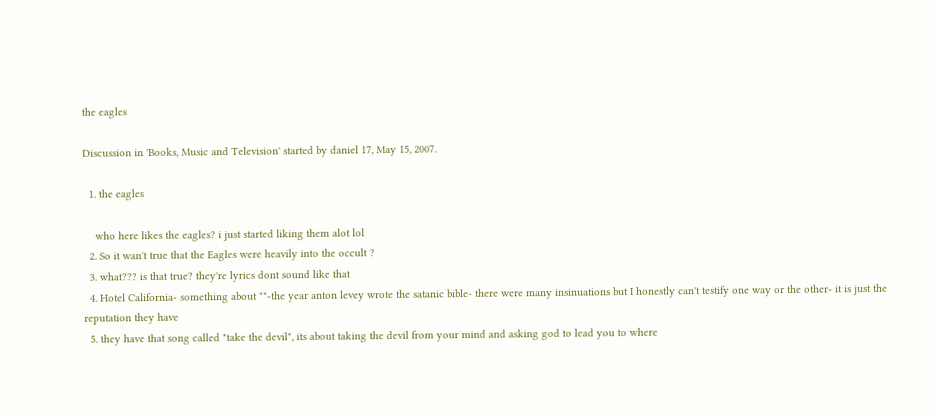the eagles

Discussion in 'Books, Music and Television' started by daniel 17, May 15, 2007.

  1. the eagles

    who here likes the eagles? i just started liking them alot lol
  2. So it wan't true that the Eagles were heavily into the occult ?
  3. what??? is that true? they're lyrics dont sound like that
  4. Hotel California- something about ""-the year anton levey wrote the satanic bible- there were many insinuations but I honestly can't testify one way or the other- it is just the reputation they have
  5. they have that song called "take the devil", its about taking the devil from your mind and asking god to lead you to where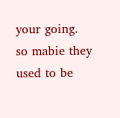your going. so mabie they used to be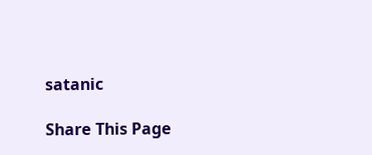satanic

Share This Page